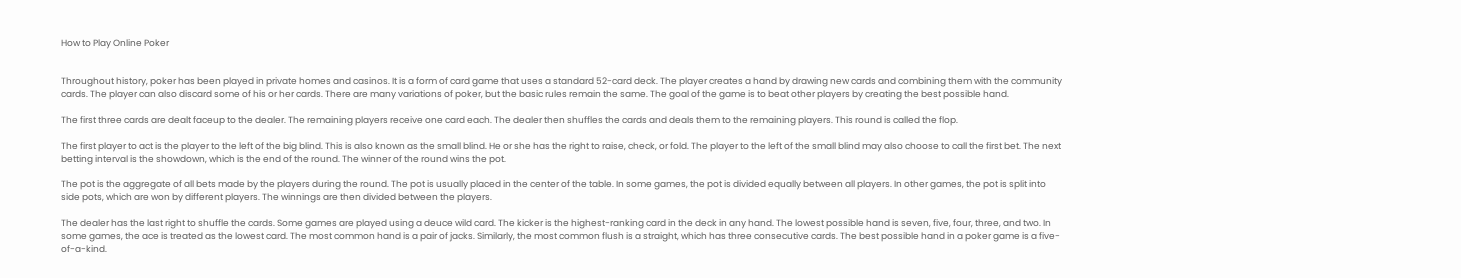How to Play Online Poker


Throughout history, poker has been played in private homes and casinos. It is a form of card game that uses a standard 52-card deck. The player creates a hand by drawing new cards and combining them with the community cards. The player can also discard some of his or her cards. There are many variations of poker, but the basic rules remain the same. The goal of the game is to beat other players by creating the best possible hand.

The first three cards are dealt faceup to the dealer. The remaining players receive one card each. The dealer then shuffles the cards and deals them to the remaining players. This round is called the flop.

The first player to act is the player to the left of the big blind. This is also known as the small blind. He or she has the right to raise, check, or fold. The player to the left of the small blind may also choose to call the first bet. The next betting interval is the showdown, which is the end of the round. The winner of the round wins the pot.

The pot is the aggregate of all bets made by the players during the round. The pot is usually placed in the center of the table. In some games, the pot is divided equally between all players. In other games, the pot is split into side pots, which are won by different players. The winnings are then divided between the players.

The dealer has the last right to shuffle the cards. Some games are played using a deuce wild card. The kicker is the highest-ranking card in the deck in any hand. The lowest possible hand is seven, five, four, three, and two. In some games, the ace is treated as the lowest card. The most common hand is a pair of jacks. Similarly, the most common flush is a straight, which has three consecutive cards. The best possible hand in a poker game is a five-of-a-kind.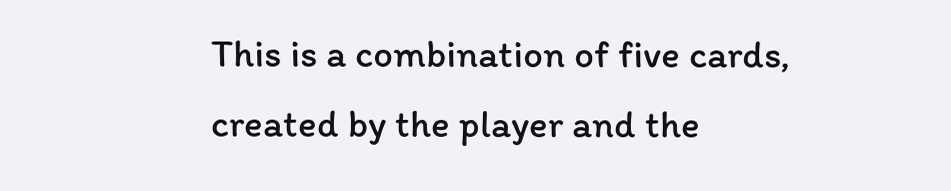This is a combination of five cards, created by the player and the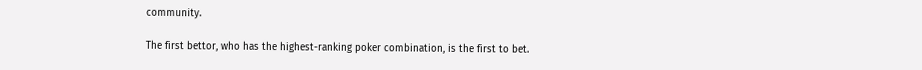community.

The first bettor, who has the highest-ranking poker combination, is the first to bet.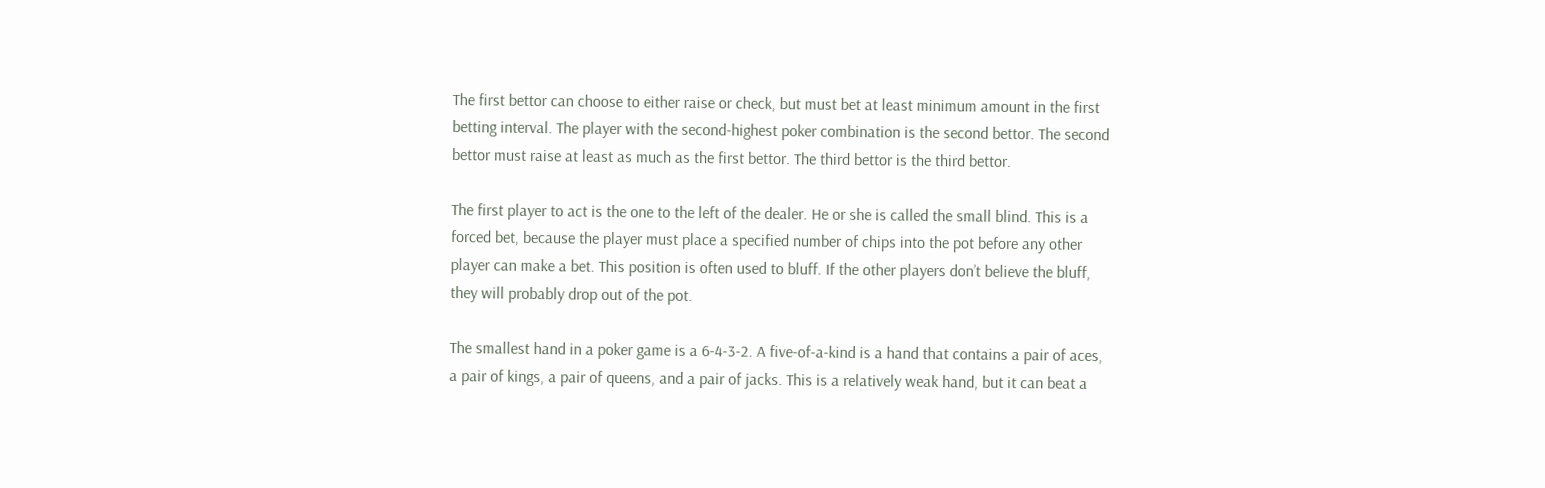The first bettor can choose to either raise or check, but must bet at least minimum amount in the first betting interval. The player with the second-highest poker combination is the second bettor. The second bettor must raise at least as much as the first bettor. The third bettor is the third bettor.

The first player to act is the one to the left of the dealer. He or she is called the small blind. This is a forced bet, because the player must place a specified number of chips into the pot before any other player can make a bet. This position is often used to bluff. If the other players don’t believe the bluff, they will probably drop out of the pot.

The smallest hand in a poker game is a 6-4-3-2. A five-of-a-kind is a hand that contains a pair of aces, a pair of kings, a pair of queens, and a pair of jacks. This is a relatively weak hand, but it can beat a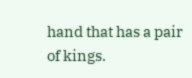hand that has a pair of kings.